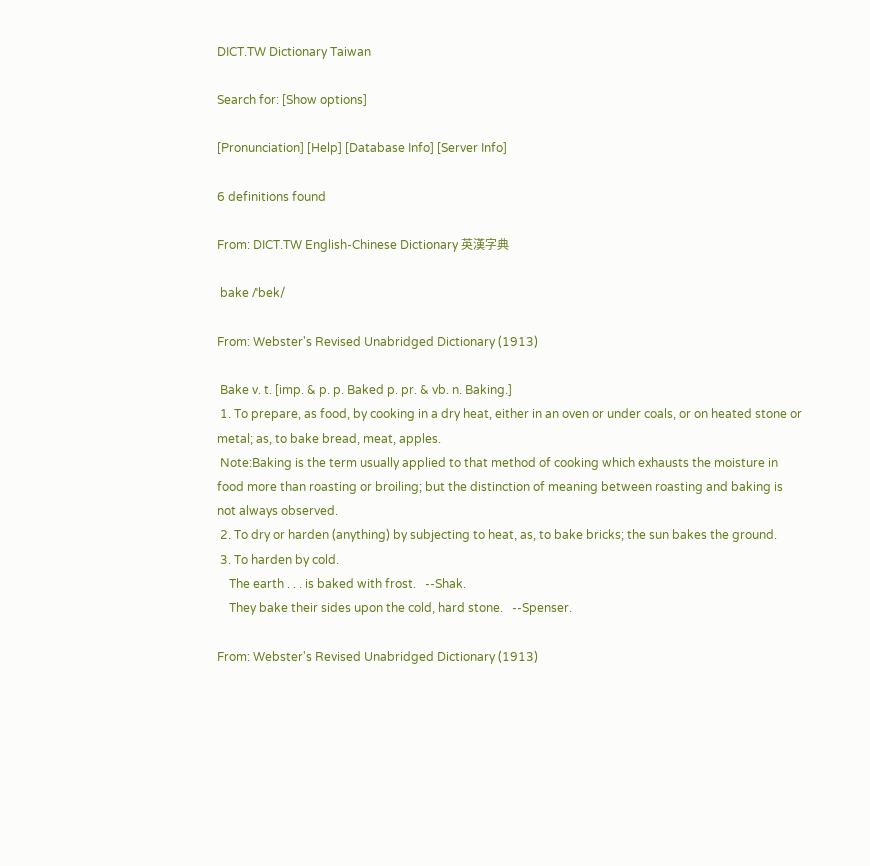DICT.TW Dictionary Taiwan

Search for: [Show options]

[Pronunciation] [Help] [Database Info] [Server Info]

6 definitions found

From: DICT.TW English-Chinese Dictionary 英漢字典

 bake /ˈbek/

From: Webster's Revised Unabridged Dictionary (1913)

 Bake v. t. [imp. & p. p. Baked p. pr. & vb. n. Baking.]
 1. To prepare, as food, by cooking in a dry heat, either in an oven or under coals, or on heated stone or metal; as, to bake bread, meat, apples.
 Note:Baking is the term usually applied to that method of cooking which exhausts the moisture in food more than roasting or broiling; but the distinction of meaning between roasting and baking is not always observed.
 2. To dry or harden (anything) by subjecting to heat, as, to bake bricks; the sun bakes the ground.
 3. To harden by cold.
    The earth . . . is baked with frost.   --Shak.
    They bake their sides upon the cold, hard stone.   --Spenser.

From: Webster's Revised Unabridged Dictionary (1913)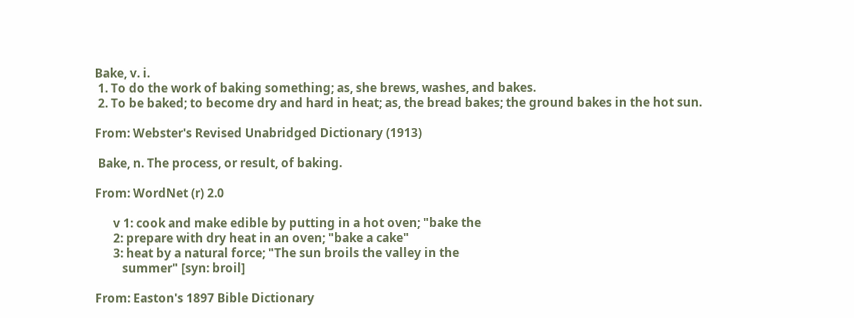Bake, v. i.
 1. To do the work of baking something; as, she brews, washes, and bakes.
 2. To be baked; to become dry and hard in heat; as, the bread bakes; the ground bakes in the hot sun.

From: Webster's Revised Unabridged Dictionary (1913)

 Bake, n. The process, or result, of baking.

From: WordNet (r) 2.0

      v 1: cook and make edible by putting in a hot oven; "bake the
      2: prepare with dry heat in an oven; "bake a cake"
      3: heat by a natural force; "The sun broils the valley in the
         summer" [syn: broil]

From: Easton's 1897 Bible Dictionary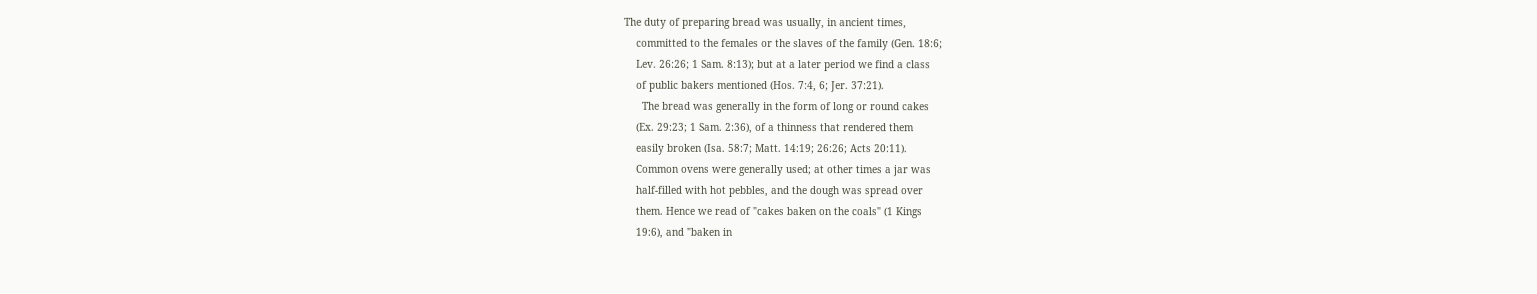The duty of preparing bread was usually, in ancient times,
    committed to the females or the slaves of the family (Gen. 18:6;
    Lev. 26:26; 1 Sam. 8:13); but at a later period we find a class
    of public bakers mentioned (Hos. 7:4, 6; Jer. 37:21).
      The bread was generally in the form of long or round cakes
    (Ex. 29:23; 1 Sam. 2:36), of a thinness that rendered them
    easily broken (Isa. 58:7; Matt. 14:19; 26:26; Acts 20:11).
    Common ovens were generally used; at other times a jar was
    half-filled with hot pebbles, and the dough was spread over
    them. Hence we read of "cakes baken on the coals" (1 Kings
    19:6), and "baken in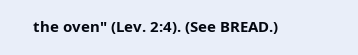the oven" (Lev. 2:4). (See BREAD.)